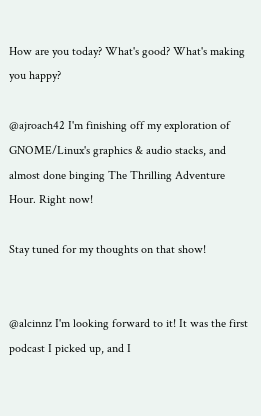How are you today? What's good? What's making you happy?

@ajroach42 I'm finishing off my exploration of GNOME/Linux's graphics & audio stacks, and almost done binging The Thrilling Adventure Hour. Right now!

Stay tuned for my thoughts on that show!


@alcinnz I'm looking forward to it! It was the first podcast I picked up, and I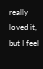really loved it, but I feel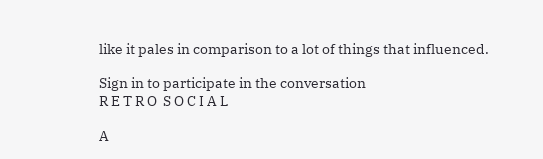like it pales in comparison to a lot of things that influenced.

Sign in to participate in the conversation
R E T R O  S O C I A L

A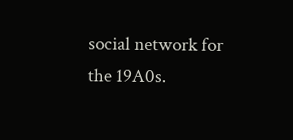social network for the 19A0s.